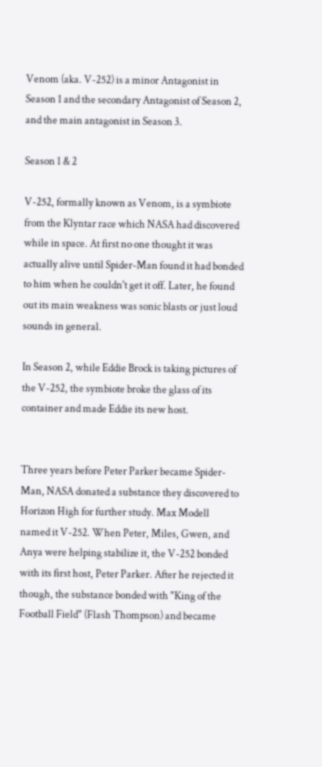Venom (aka. V-252) is a minor Antagonist in Season 1 and the secondary Antagonist of Season 2, and the main antagonist in Season 3.

Season 1 & 2

V-252, formally known as Venom, is a symbiote from the Klyntar race which NASA had discovered while in space. At first no one thought it was actually alive until Spider-Man found it had bonded to him when he couldn't get it off. Later, he found out its main weakness was sonic blasts or just loud sounds in general.

In Season 2, while Eddie Brock is taking pictures of the V-252, the symbiote broke the glass of its container and made Eddie its new host.


Three years before Peter Parker became Spider-Man, NASA donated a substance they discovered to Horizon High for further study. Max Modell named it V-252. When Peter, Miles, Gwen, and Anya were helping stabilize it, the V-252 bonded with its first host, Peter Parker. After he rejected it though, the substance bonded with "King of the Football Field" (Flash Thompson) and became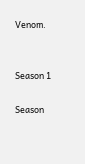Venom.


Season 1

Season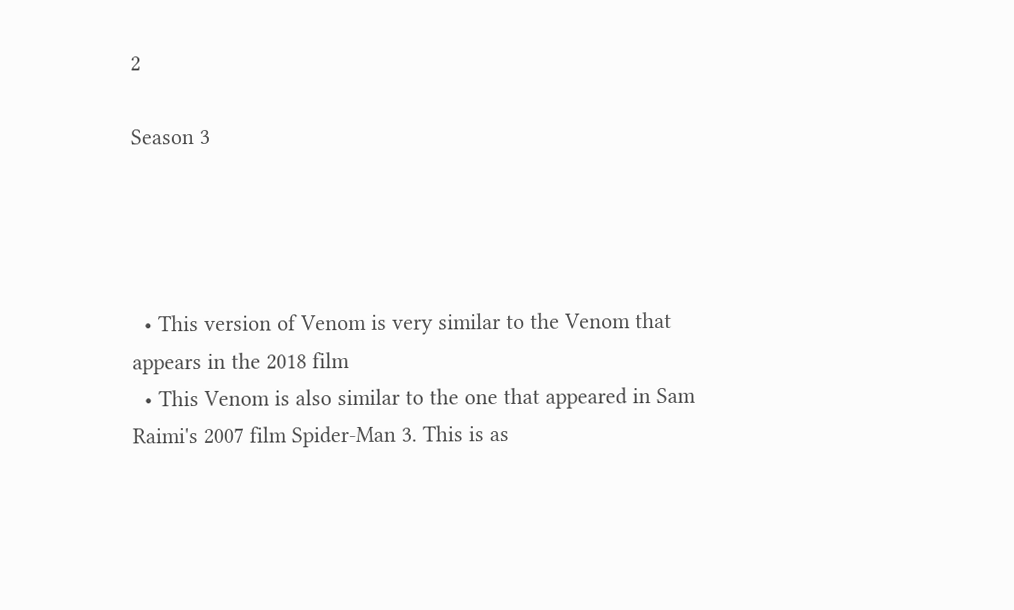2

Season 3




  • This version of Venom is very similar to the Venom that appears in the 2018 film
  • This Venom is also similar to the one that appeared in Sam Raimi's 2007 film Spider-Man 3. This is as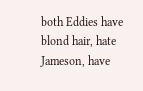both Eddies have blond hair, hate Jameson, have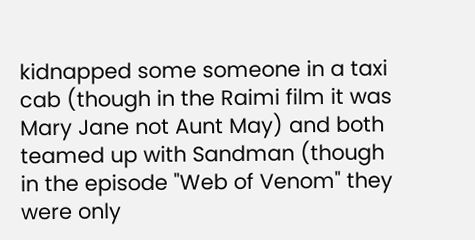kidnapped some someone in a taxi cab (though in the Raimi film it was Mary Jane not Aunt May) and both teamed up with Sandman (though in the episode "Web of Venom" they were only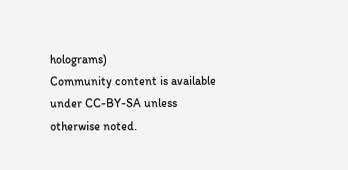holograms)
Community content is available under CC-BY-SA unless otherwise noted.